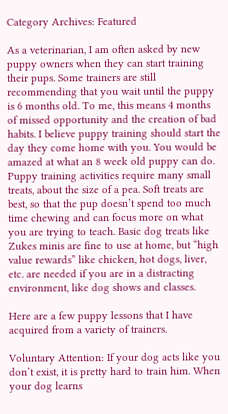Category Archives: Featured

As a veterinarian, I am often asked by new puppy owners when they can start training their pups. Some trainers are still recommending that you wait until the puppy is 6 months old. To me, this means 4 months of missed opportunity and the creation of bad habits. I believe puppy training should start the day they come home with you. You would be amazed at what an 8 week old puppy can do.
Puppy training activities require many small treats, about the size of a pea. Soft treats are best, so that the pup doesn’t spend too much time chewing and can focus more on what you are trying to teach. Basic dog treats like Zukes minis are fine to use at home, but “high value rewards” like chicken, hot dogs, liver, etc. are needed if you are in a distracting environment, like dog shows and classes.

Here are a few puppy lessons that I have acquired from a variety of trainers.

Voluntary Attention: If your dog acts like you don’t exist, it is pretty hard to train him. When your dog learns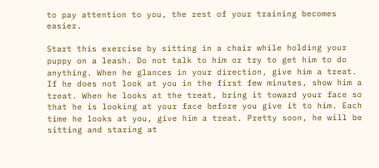to pay attention to you, the rest of your training becomes easier.

Start this exercise by sitting in a chair while holding your puppy on a leash. Do not talk to him or try to get him to do anything. When he glances in your direction, give him a treat. If he does not look at you in the first few minutes, show him a treat. When he looks at the treat, bring it toward your face so that he is looking at your face before you give it to him. Each time he looks at you, give him a treat. Pretty soon, he will be sitting and staring at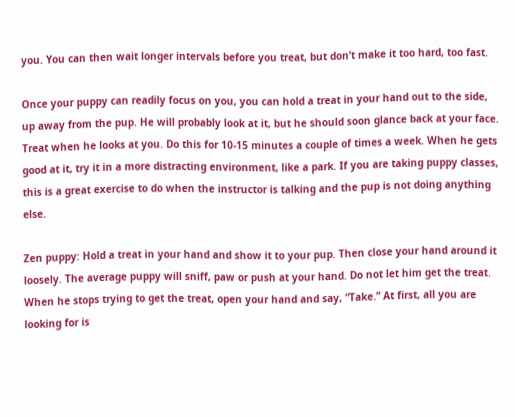you. You can then wait longer intervals before you treat, but don’t make it too hard, too fast.

Once your puppy can readily focus on you, you can hold a treat in your hand out to the side, up away from the pup. He will probably look at it, but he should soon glance back at your face. Treat when he looks at you. Do this for 10-15 minutes a couple of times a week. When he gets good at it, try it in a more distracting environment, like a park. If you are taking puppy classes, this is a great exercise to do when the instructor is talking and the pup is not doing anything else.

Zen puppy: Hold a treat in your hand and show it to your pup. Then close your hand around it loosely. The average puppy will sniff, paw or push at your hand. Do not let him get the treat. When he stops trying to get the treat, open your hand and say, “Take.” At first, all you are looking for is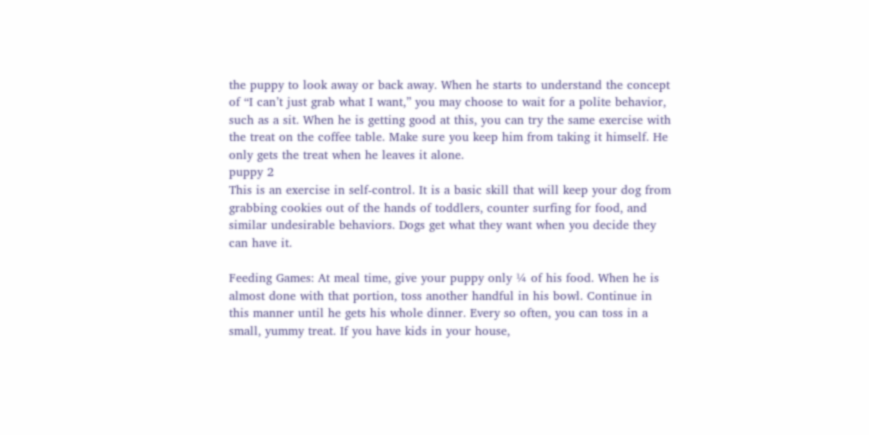the puppy to look away or back away. When he starts to understand the concept of “I can’t just grab what I want,” you may choose to wait for a polite behavior, such as a sit. When he is getting good at this, you can try the same exercise with the treat on the coffee table. Make sure you keep him from taking it himself. He only gets the treat when he leaves it alone.
puppy 2
This is an exercise in self-control. It is a basic skill that will keep your dog from grabbing cookies out of the hands of toddlers, counter surfing for food, and similar undesirable behaviors. Dogs get what they want when you decide they can have it.

Feeding Games: At meal time, give your puppy only ¼ of his food. When he is almost done with that portion, toss another handful in his bowl. Continue in this manner until he gets his whole dinner. Every so often, you can toss in a small, yummy treat. If you have kids in your house,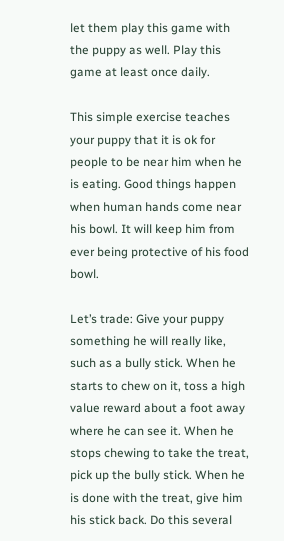let them play this game with the puppy as well. Play this game at least once daily.

This simple exercise teaches your puppy that it is ok for people to be near him when he is eating. Good things happen when human hands come near his bowl. It will keep him from ever being protective of his food bowl.

Let’s trade: Give your puppy something he will really like, such as a bully stick. When he starts to chew on it, toss a high value reward about a foot away where he can see it. When he stops chewing to take the treat, pick up the bully stick. When he is done with the treat, give him his stick back. Do this several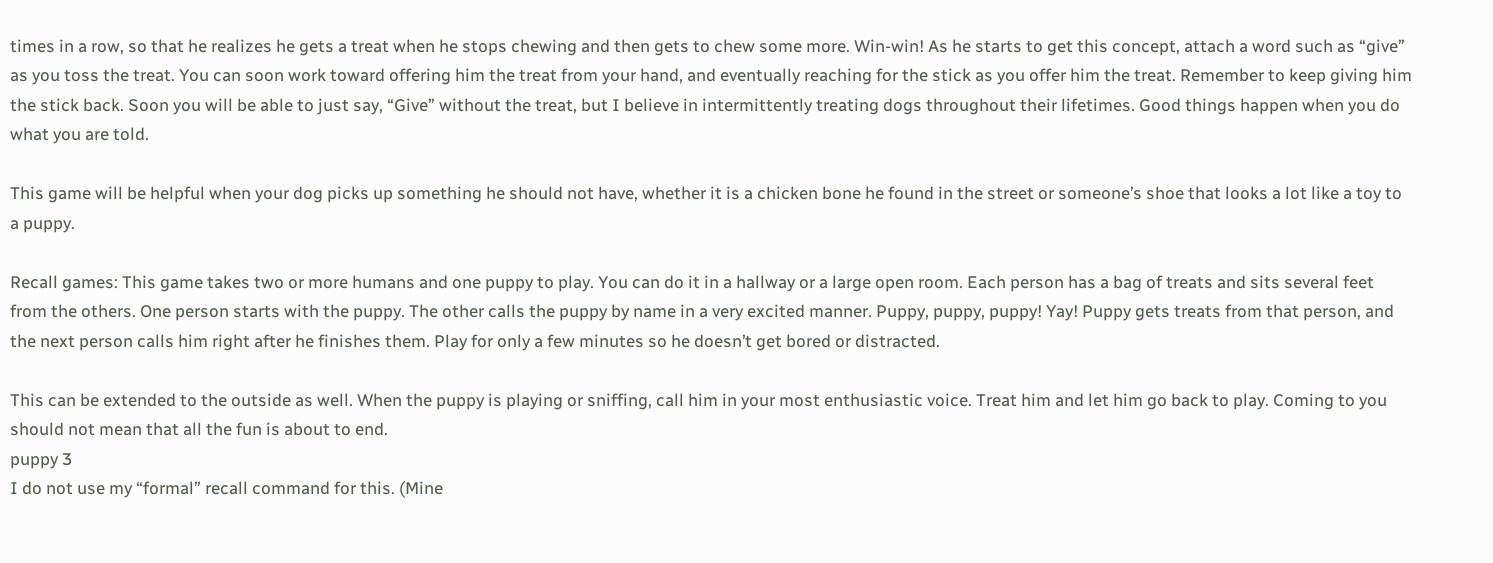times in a row, so that he realizes he gets a treat when he stops chewing and then gets to chew some more. Win-win! As he starts to get this concept, attach a word such as “give” as you toss the treat. You can soon work toward offering him the treat from your hand, and eventually reaching for the stick as you offer him the treat. Remember to keep giving him the stick back. Soon you will be able to just say, “Give” without the treat, but I believe in intermittently treating dogs throughout their lifetimes. Good things happen when you do what you are told.

This game will be helpful when your dog picks up something he should not have, whether it is a chicken bone he found in the street or someone’s shoe that looks a lot like a toy to a puppy.

Recall games: This game takes two or more humans and one puppy to play. You can do it in a hallway or a large open room. Each person has a bag of treats and sits several feet from the others. One person starts with the puppy. The other calls the puppy by name in a very excited manner. Puppy, puppy, puppy! Yay! Puppy gets treats from that person, and the next person calls him right after he finishes them. Play for only a few minutes so he doesn’t get bored or distracted.

This can be extended to the outside as well. When the puppy is playing or sniffing, call him in your most enthusiastic voice. Treat him and let him go back to play. Coming to you should not mean that all the fun is about to end.
puppy 3
I do not use my “formal” recall command for this. (Mine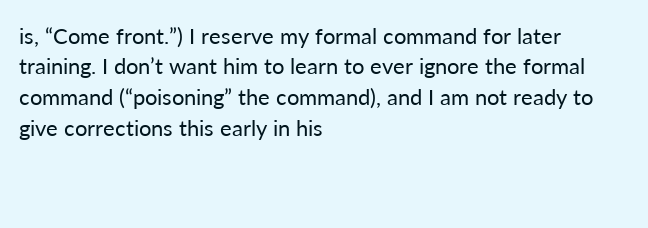is, “Come front.”) I reserve my formal command for later training. I don’t want him to learn to ever ignore the formal command (“poisoning” the command), and I am not ready to give corrections this early in his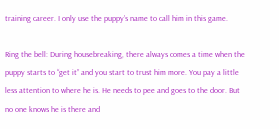training career. I only use the puppy’s name to call him in this game.

Ring the bell: During housebreaking, there always comes a time when the puppy starts to “get it” and you start to trust him more. You pay a little less attention to where he is. He needs to pee and goes to the door. But no one knows he is there and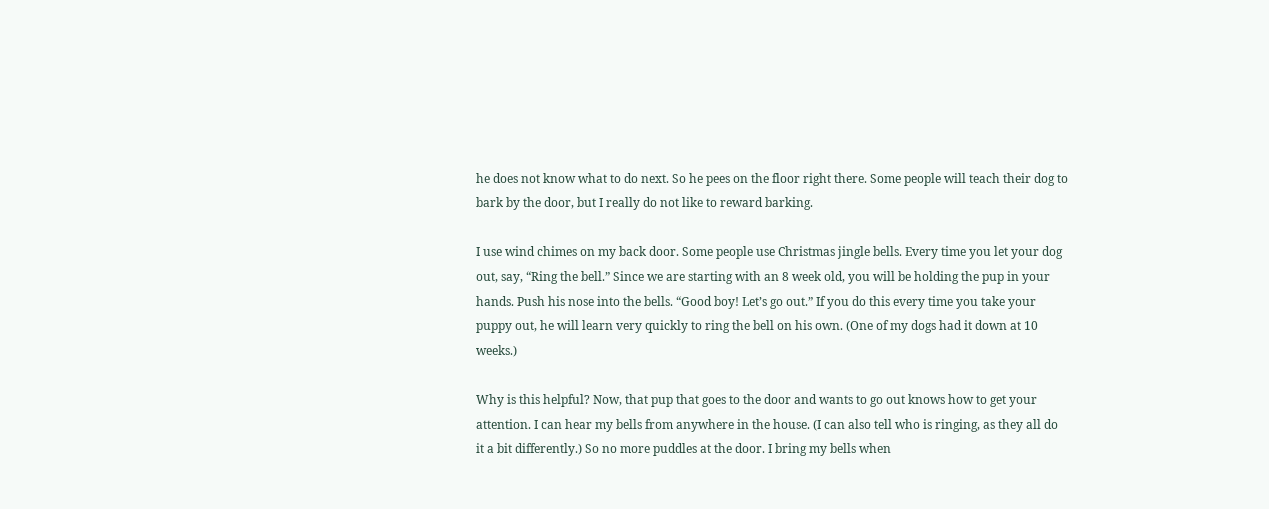he does not know what to do next. So he pees on the floor right there. Some people will teach their dog to bark by the door, but I really do not like to reward barking.

I use wind chimes on my back door. Some people use Christmas jingle bells. Every time you let your dog out, say, “Ring the bell.” Since we are starting with an 8 week old, you will be holding the pup in your hands. Push his nose into the bells. “Good boy! Let’s go out.” If you do this every time you take your puppy out, he will learn very quickly to ring the bell on his own. (One of my dogs had it down at 10 weeks.)

Why is this helpful? Now, that pup that goes to the door and wants to go out knows how to get your attention. I can hear my bells from anywhere in the house. (I can also tell who is ringing, as they all do it a bit differently.) So no more puddles at the door. I bring my bells when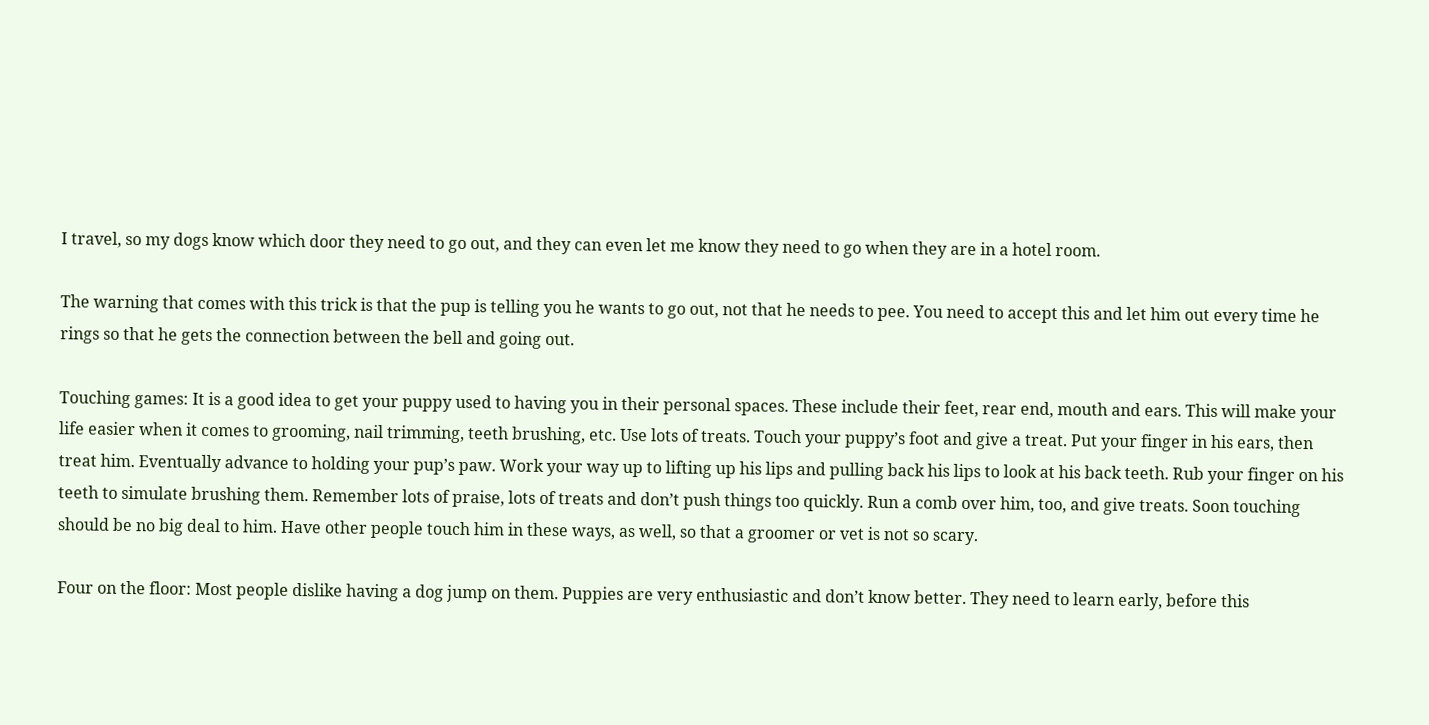I travel, so my dogs know which door they need to go out, and they can even let me know they need to go when they are in a hotel room.

The warning that comes with this trick is that the pup is telling you he wants to go out, not that he needs to pee. You need to accept this and let him out every time he rings so that he gets the connection between the bell and going out.

Touching games: It is a good idea to get your puppy used to having you in their personal spaces. These include their feet, rear end, mouth and ears. This will make your life easier when it comes to grooming, nail trimming, teeth brushing, etc. Use lots of treats. Touch your puppy’s foot and give a treat. Put your finger in his ears, then treat him. Eventually advance to holding your pup’s paw. Work your way up to lifting up his lips and pulling back his lips to look at his back teeth. Rub your finger on his teeth to simulate brushing them. Remember lots of praise, lots of treats and don’t push things too quickly. Run a comb over him, too, and give treats. Soon touching should be no big deal to him. Have other people touch him in these ways, as well, so that a groomer or vet is not so scary.

Four on the floor: Most people dislike having a dog jump on them. Puppies are very enthusiastic and don’t know better. They need to learn early, before this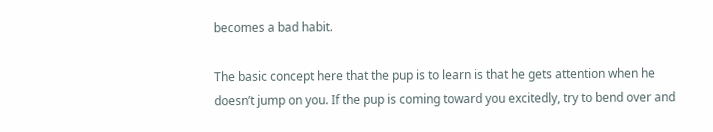becomes a bad habit.

The basic concept here that the pup is to learn is that he gets attention when he doesn’t jump on you. If the pup is coming toward you excitedly, try to bend over and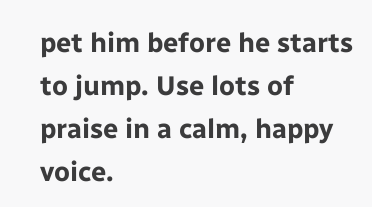pet him before he starts to jump. Use lots of praise in a calm, happy voice.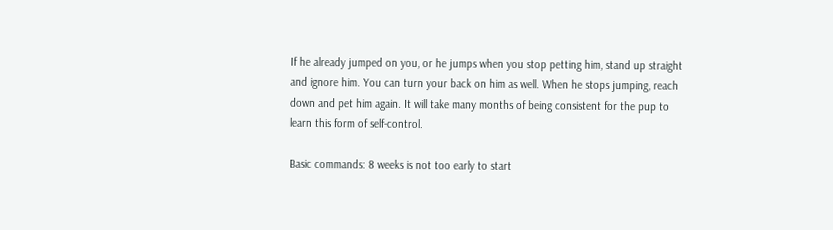If he already jumped on you, or he jumps when you stop petting him, stand up straight and ignore him. You can turn your back on him as well. When he stops jumping, reach down and pet him again. It will take many months of being consistent for the pup to learn this form of self-control.

Basic commands: 8 weeks is not too early to start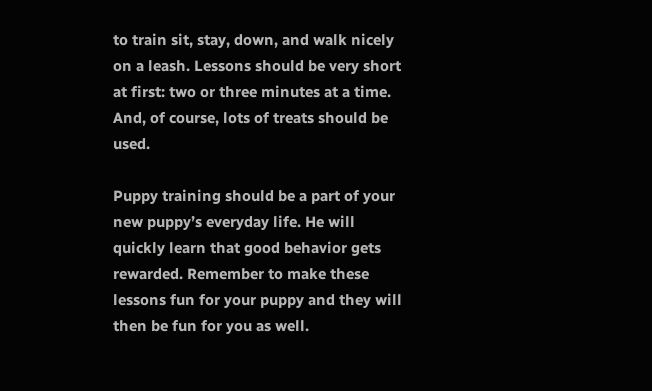to train sit, stay, down, and walk nicely on a leash. Lessons should be very short at first: two or three minutes at a time. And, of course, lots of treats should be used.

Puppy training should be a part of your new puppy’s everyday life. He will quickly learn that good behavior gets rewarded. Remember to make these lessons fun for your puppy and they will then be fun for you as well.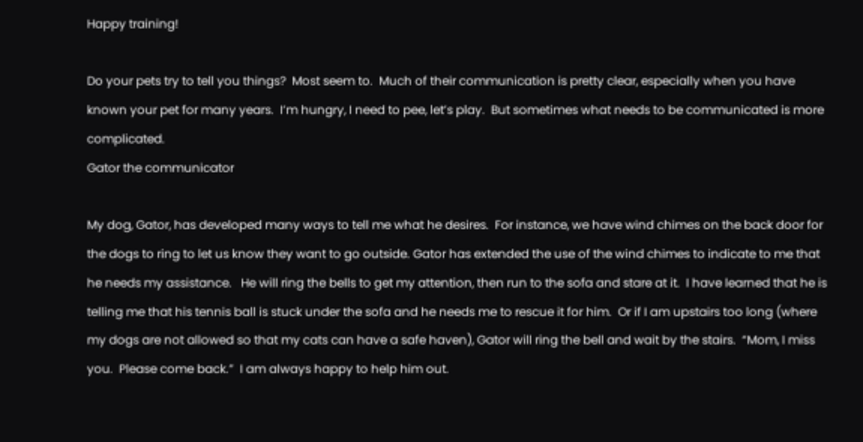Happy training!

Do your pets try to tell you things?  Most seem to.  Much of their communication is pretty clear, especially when you have known your pet for many years.  I’m hungry, I need to pee, let’s play.  But sometimes what needs to be communicated is more complicated.
Gator the communicator

My dog, Gator, has developed many ways to tell me what he desires.  For instance, we have wind chimes on the back door for the dogs to ring to let us know they want to go outside. Gator has extended the use of the wind chimes to indicate to me that he needs my assistance.   He will ring the bells to get my attention, then run to the sofa and stare at it.  I have learned that he is telling me that his tennis ball is stuck under the sofa and he needs me to rescue it for him.  Or if I am upstairs too long (where my dogs are not allowed so that my cats can have a safe haven), Gator will ring the bell and wait by the stairs.  “Mom, I miss you.  Please come back.”  I am always happy to help him out.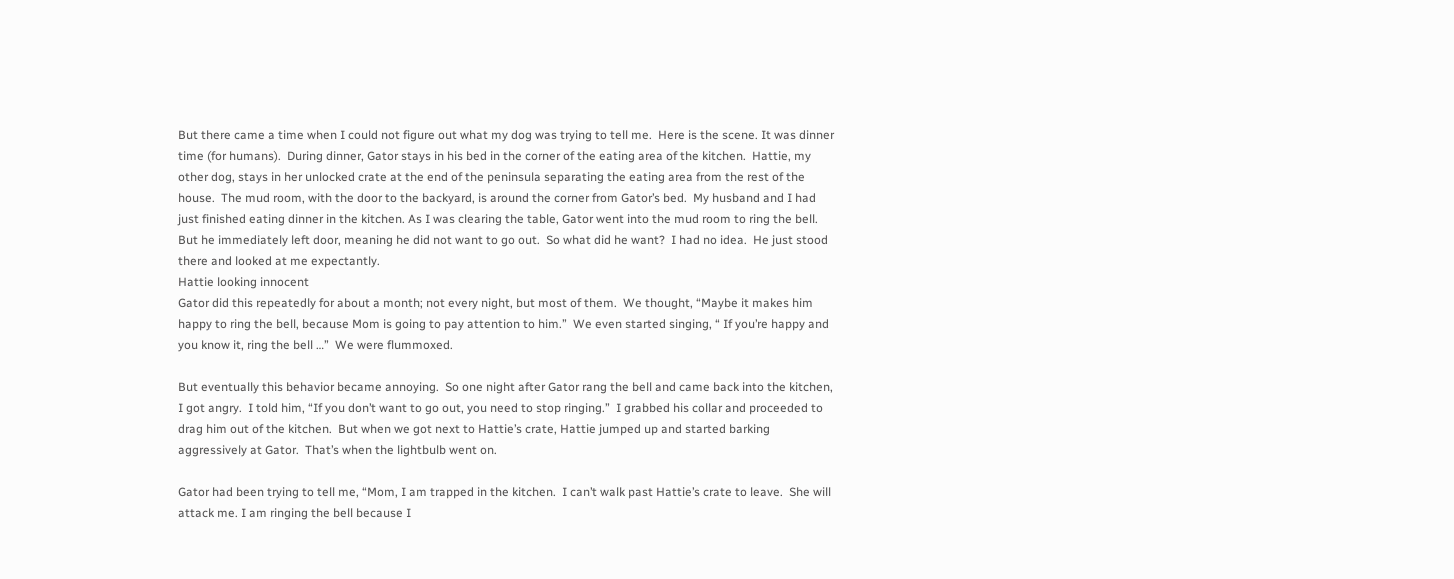But there came a time when I could not figure out what my dog was trying to tell me.  Here is the scene. It was dinner time (for humans).  During dinner, Gator stays in his bed in the corner of the eating area of the kitchen.  Hattie, my other dog, stays in her unlocked crate at the end of the peninsula separating the eating area from the rest of the house.  The mud room, with the door to the backyard, is around the corner from Gator’s bed.  My husband and I had just finished eating dinner in the kitchen. As I was clearing the table, Gator went into the mud room to ring the bell.  But he immediately left door, meaning he did not want to go out.  So what did he want?  I had no idea.  He just stood there and looked at me expectantly.
Hattie looking innocent
Gator did this repeatedly for about a month; not every night, but most of them.  We thought, “Maybe it makes him happy to ring the bell, because Mom is going to pay attention to him.”  We even started singing, “ If you’re happy and you know it, ring the bell …”  We were flummoxed.

But eventually this behavior became annoying.  So one night after Gator rang the bell and came back into the kitchen, I got angry.  I told him, “If you don’t want to go out, you need to stop ringing.”  I grabbed his collar and proceeded to drag him out of the kitchen.  But when we got next to Hattie’s crate, Hattie jumped up and started barking aggressively at Gator.  That’s when the lightbulb went on.

Gator had been trying to tell me, “Mom, I am trapped in the kitchen.  I can’t walk past Hattie’s crate to leave.  She will attack me. I am ringing the bell because I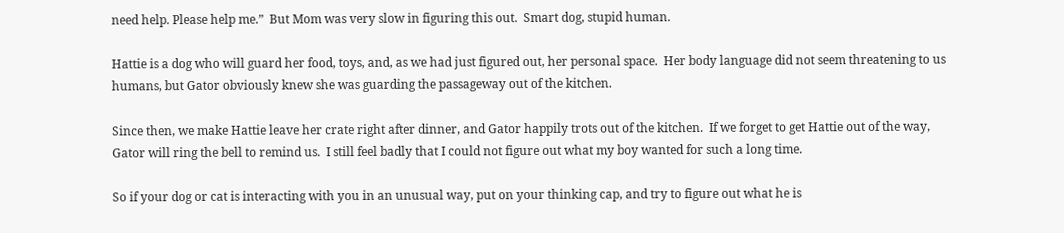need help. Please help me.”  But Mom was very slow in figuring this out.  Smart dog, stupid human.

Hattie is a dog who will guard her food, toys, and, as we had just figured out, her personal space.  Her body language did not seem threatening to us humans, but Gator obviously knew she was guarding the passageway out of the kitchen.

Since then, we make Hattie leave her crate right after dinner, and Gator happily trots out of the kitchen.  If we forget to get Hattie out of the way, Gator will ring the bell to remind us.  I still feel badly that I could not figure out what my boy wanted for such a long time.

So if your dog or cat is interacting with you in an unusual way, put on your thinking cap, and try to figure out what he is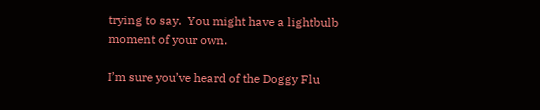trying to say.  You might have a lightbulb moment of your own.

I’m sure you’ve heard of the Doggy Flu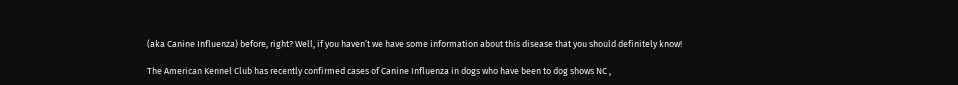(aka Canine Influenza) before, right? Well, if you haven’t we have some information about this disease that you should definitely know!

The American Kennel Club has recently confirmed cases of Canine Influenza in dogs who have been to dog shows NC ,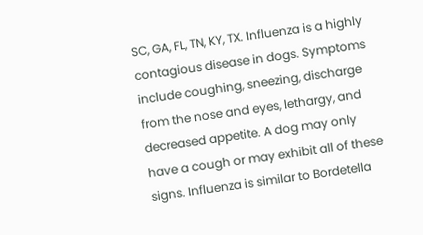SC, GA, FL, TN, KY, TX. Influenza is a highly contagious disease in dogs. Symptoms include coughing, sneezing, discharge from the nose and eyes, lethargy, and decreased appetite. A dog may only have a cough or may exhibit all of these signs. Influenza is similar to Bordetella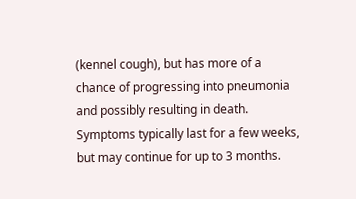(kennel cough), but has more of a chance of progressing into pneumonia and possibly resulting in death. Symptoms typically last for a few weeks, but may continue for up to 3 months.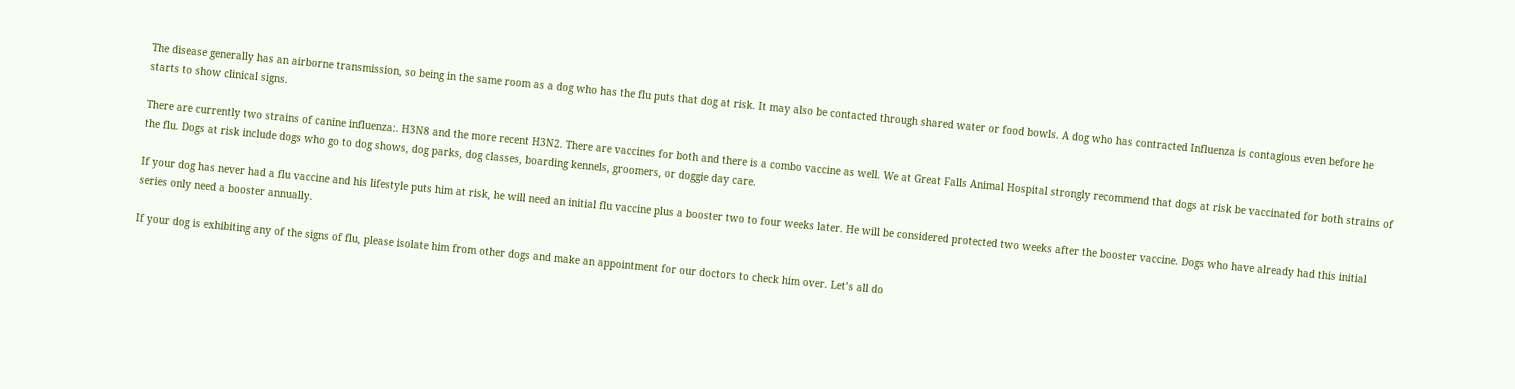The disease generally has an airborne transmission, so being in the same room as a dog who has the flu puts that dog at risk. It may also be contacted through shared water or food bowls. A dog who has contracted Influenza is contagious even before he starts to show clinical signs.

There are currently two strains of canine influenza:. H3N8 and the more recent H3N2. There are vaccines for both and there is a combo vaccine as well. We at Great Falls Animal Hospital strongly recommend that dogs at risk be vaccinated for both strains of the flu. Dogs at risk include dogs who go to dog shows, dog parks, dog classes, boarding kennels, groomers, or doggie day care.

If your dog has never had a flu vaccine and his lifestyle puts him at risk, he will need an initial flu vaccine plus a booster two to four weeks later. He will be considered protected two weeks after the booster vaccine. Dogs who have already had this initial series only need a booster annually.

If your dog is exhibiting any of the signs of flu, please isolate him from other dogs and make an appointment for our doctors to check him over. Let’s all do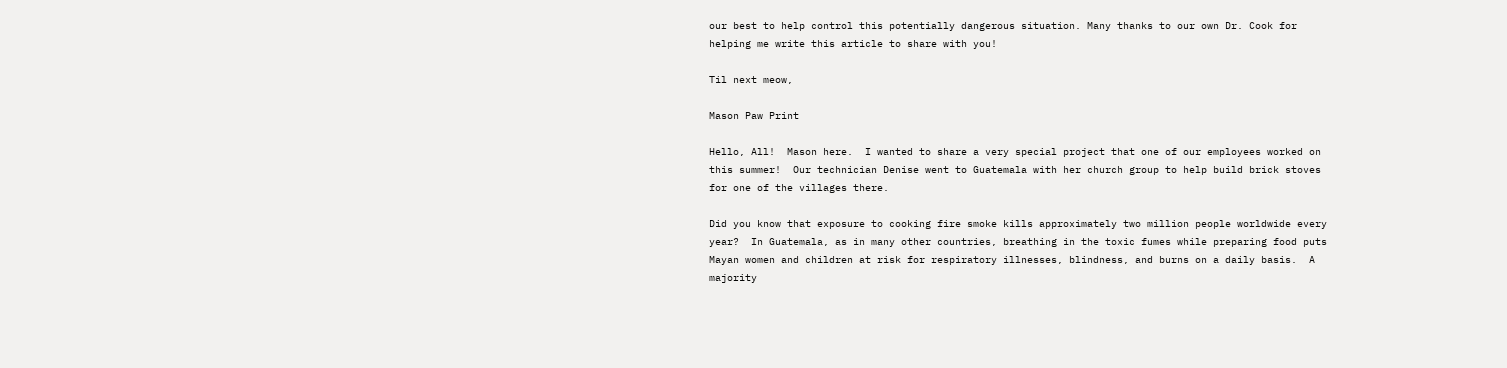our best to help control this potentially dangerous situation. Many thanks to our own Dr. Cook for helping me write this article to share with you!

Til next meow,

Mason Paw Print

Hello, All!  Mason here.  I wanted to share a very special project that one of our employees worked on this summer!  Our technician Denise went to Guatemala with her church group to help build brick stoves for one of the villages there.

Did you know that exposure to cooking fire smoke kills approximately two million people worldwide every year?  In Guatemala, as in many other countries, breathing in the toxic fumes while preparing food puts Mayan women and children at risk for respiratory illnesses, blindness, and burns on a daily basis.  A majority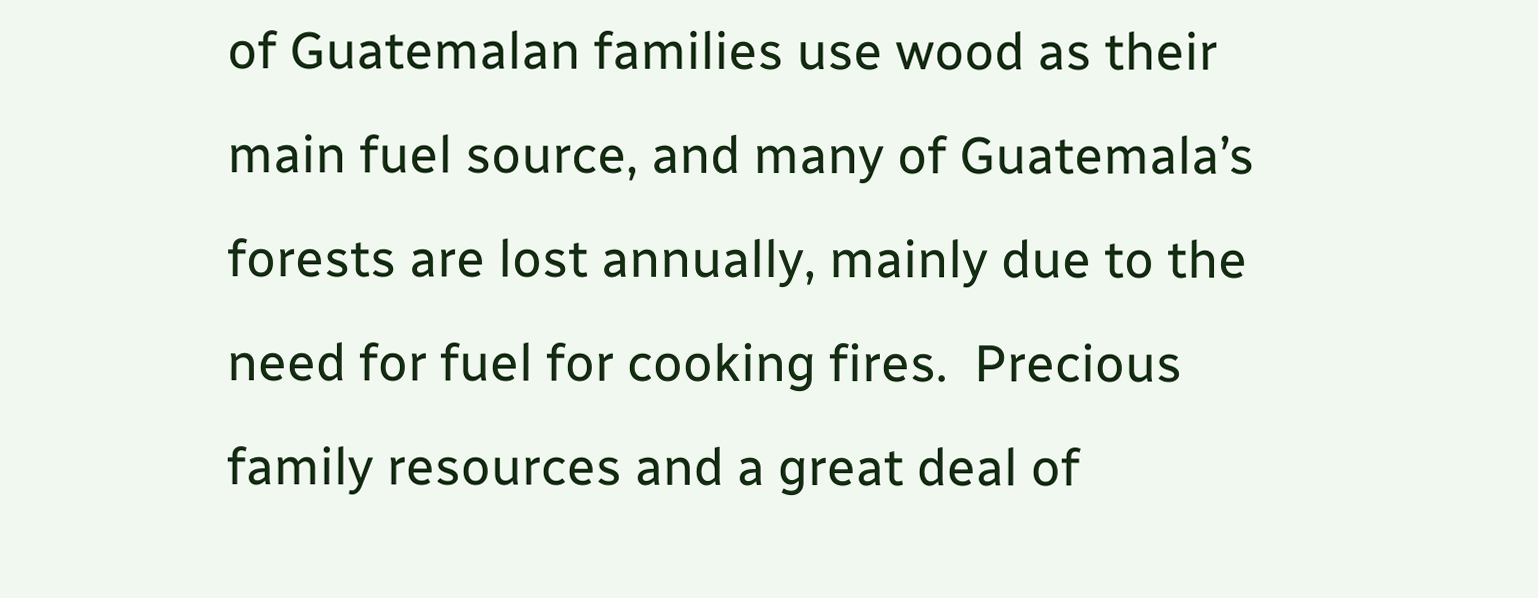of Guatemalan families use wood as their main fuel source, and many of Guatemala’s forests are lost annually, mainly due to the need for fuel for cooking fires.  Precious family resources and a great deal of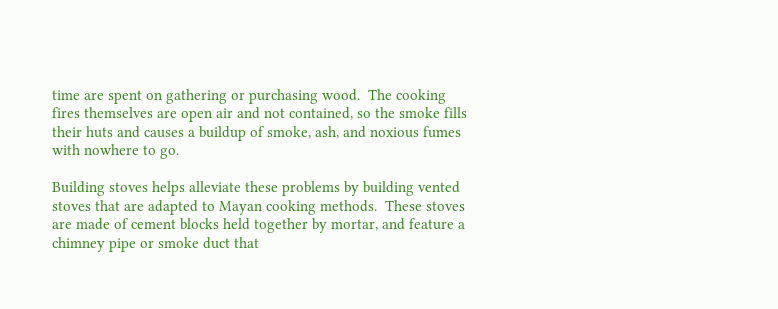time are spent on gathering or purchasing wood.  The cooking fires themselves are open air and not contained, so the smoke fills their huts and causes a buildup of smoke, ash, and noxious fumes with nowhere to go.

Building stoves helps alleviate these problems by building vented stoves that are adapted to Mayan cooking methods.  These stoves are made of cement blocks held together by mortar, and feature a chimney pipe or smoke duct that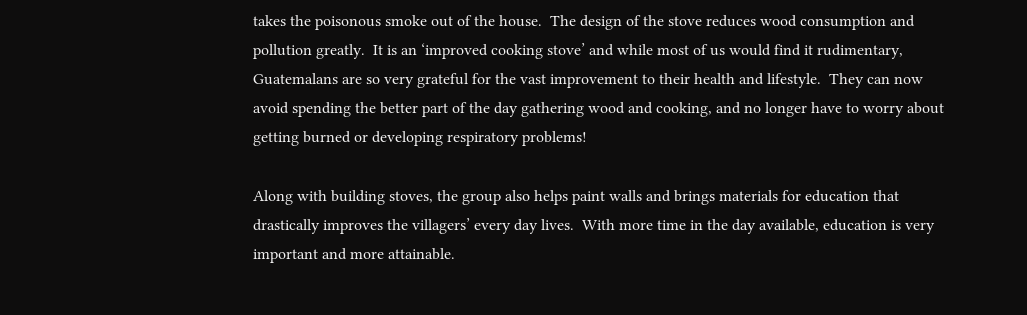takes the poisonous smoke out of the house.  The design of the stove reduces wood consumption and pollution greatly.  It is an ‘improved cooking stove’ and while most of us would find it rudimentary, Guatemalans are so very grateful for the vast improvement to their health and lifestyle.  They can now avoid spending the better part of the day gathering wood and cooking, and no longer have to worry about getting burned or developing respiratory problems!

Along with building stoves, the group also helps paint walls and brings materials for education that drastically improves the villagers’ every day lives.  With more time in the day available, education is very important and more attainable.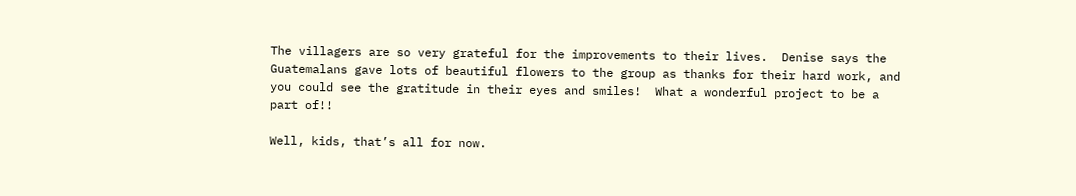The villagers are so very grateful for the improvements to their lives.  Denise says the Guatemalans gave lots of beautiful flowers to the group as thanks for their hard work, and you could see the gratitude in their eyes and smiles!  What a wonderful project to be a part of!!

Well, kids, that’s all for now.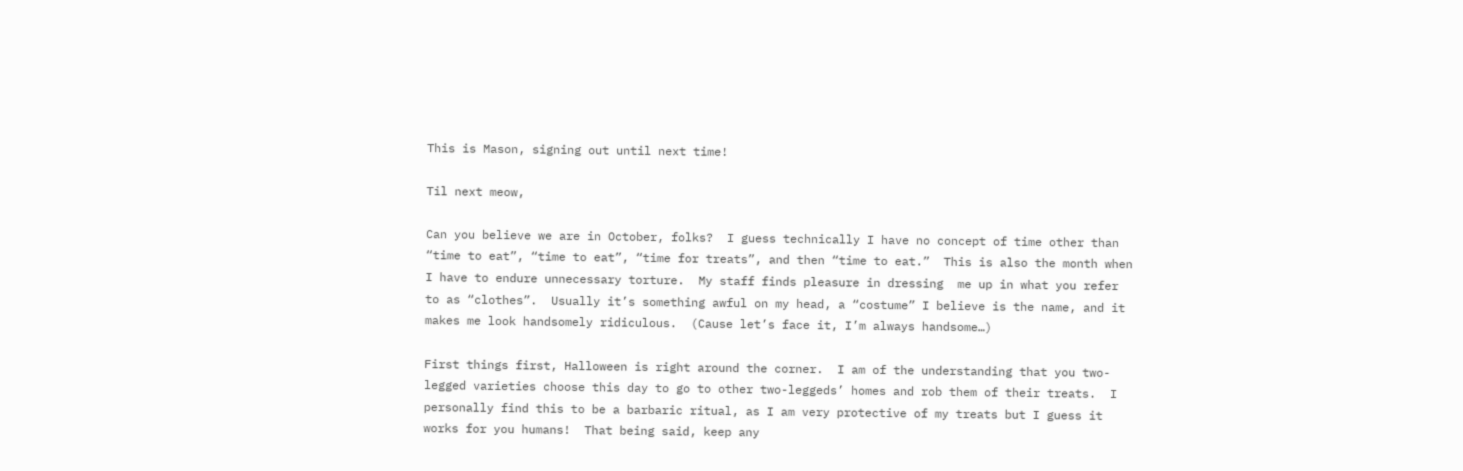This is Mason, signing out until next time!

Til next meow,

Can you believe we are in October, folks?  I guess technically I have no concept of time other than “time to eat”, “time to eat”, “time for treats”, and then “time to eat.”  This is also the month when I have to endure unnecessary torture.  My staff finds pleasure in dressing  me up in what you refer to as “clothes”.  Usually it’s something awful on my head, a “costume” I believe is the name, and it makes me look handsomely ridiculous.  (Cause let’s face it, I’m always handsome…)

First things first, Halloween is right around the corner.  I am of the understanding that you two-legged varieties choose this day to go to other two-leggeds’ homes and rob them of their treats.  I personally find this to be a barbaric ritual, as I am very protective of my treats but I guess it works for you humans!  That being said, keep any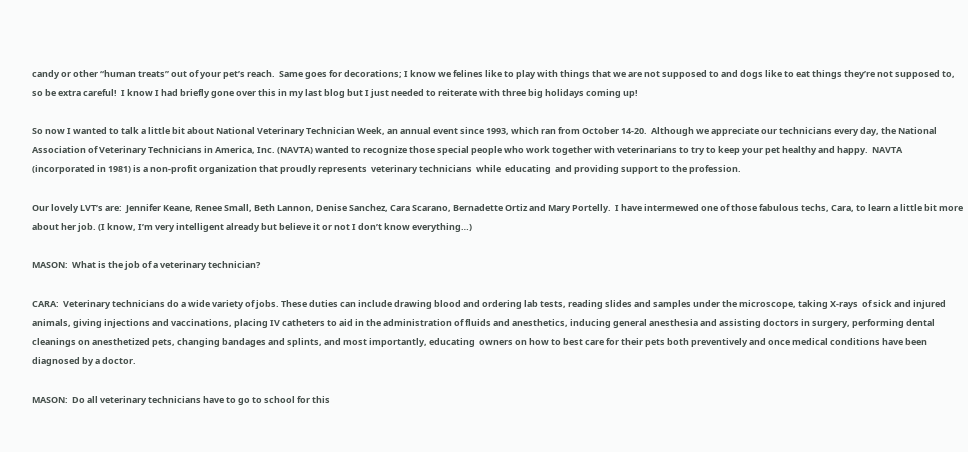candy or other “human treats” out of your pet’s reach.  Same goes for decorations; I know we felines like to play with things that we are not supposed to and dogs like to eat things they’re not supposed to, so be extra careful!  I know I had briefly gone over this in my last blog but I just needed to reiterate with three big holidays coming up!

So now I wanted to talk a little bit about National Veterinary Technician Week, an annual event since 1993, which ran from October 14-20.  Although we appreciate our technicians every day, the National Association of Veterinary Technicians in America, Inc. (NAVTA) wanted to recognize those special people who work together with veterinarians to try to keep your pet healthy and happy.  NAVTA  (incorporated in 1981) is a non-profit organization that proudly represents  veterinary technicians  while  educating  and providing support to the profession.

Our lovely LVT’s are:  Jennifer Keane, Renee Small, Beth Lannon, Denise Sanchez, Cara Scarano, Bernadette Ortiz and Mary Portelly.  I have intermewed one of those fabulous techs, Cara, to learn a little bit more about her job. (I know, I’m very intelligent already but believe it or not I don’t know everything…)

MASON:  What is the job of a veterinary technician?

CARA:  Veterinary technicians do a wide variety of jobs. These duties can include drawing blood and ordering lab tests, reading slides and samples under the microscope, taking X-rays  of sick and injured animals, giving injections and vaccinations, placing IV catheters to aid in the administration of fluids and anesthetics, inducing general anesthesia and assisting doctors in surgery, performing dental cleanings on anesthetized pets, changing bandages and splints, and most importantly, educating  owners on how to best care for their pets both preventively and once medical conditions have been diagnosed by a doctor.

MASON:  Do all veterinary technicians have to go to school for this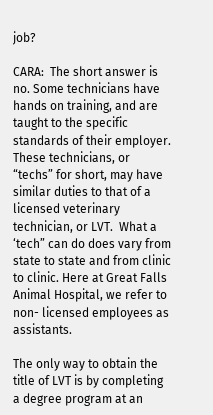job?

CARA:  The short answer is no. Some technicians have hands on training, and are taught to the specific standards of their employer. These technicians, or “techs” for short, may have similar duties to that of a licensed veterinary technician, or LVT.  What a ‘tech” can do does vary from state to state and from clinic to clinic. Here at Great Falls Animal Hospital, we refer to non- licensed employees as assistants.

The only way to obtain the title of LVT is by completing a degree program at an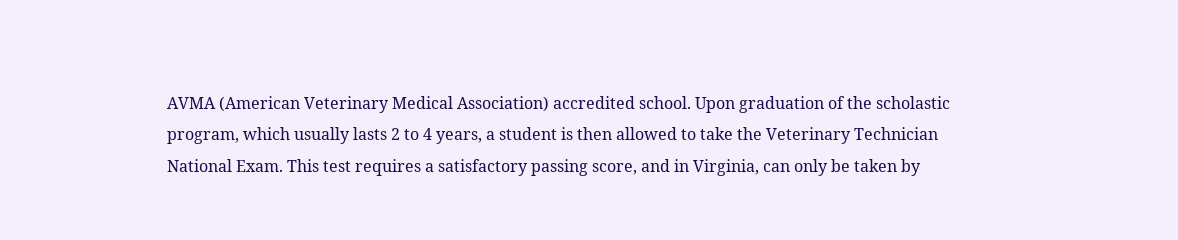AVMA (American Veterinary Medical Association) accredited school. Upon graduation of the scholastic program, which usually lasts 2 to 4 years, a student is then allowed to take the Veterinary Technician National Exam. This test requires a satisfactory passing score, and in Virginia, can only be taken by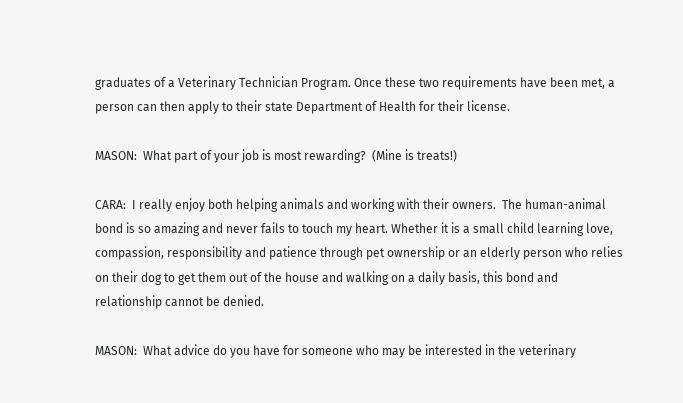graduates of a Veterinary Technician Program. Once these two requirements have been met, a person can then apply to their state Department of Health for their license.

MASON:  What part of your job is most rewarding?  (Mine is treats!)

CARA:  I really enjoy both helping animals and working with their owners.  The human-animal bond is so amazing and never fails to touch my heart. Whether it is a small child learning love, compassion, responsibility and patience through pet ownership or an elderly person who relies on their dog to get them out of the house and walking on a daily basis, this bond and relationship cannot be denied.

MASON:  What advice do you have for someone who may be interested in the veterinary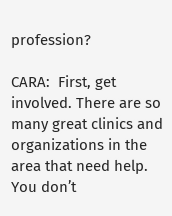profession?

CARA:  First, get involved. There are so many great clinics and organizations in the area that need help. You don’t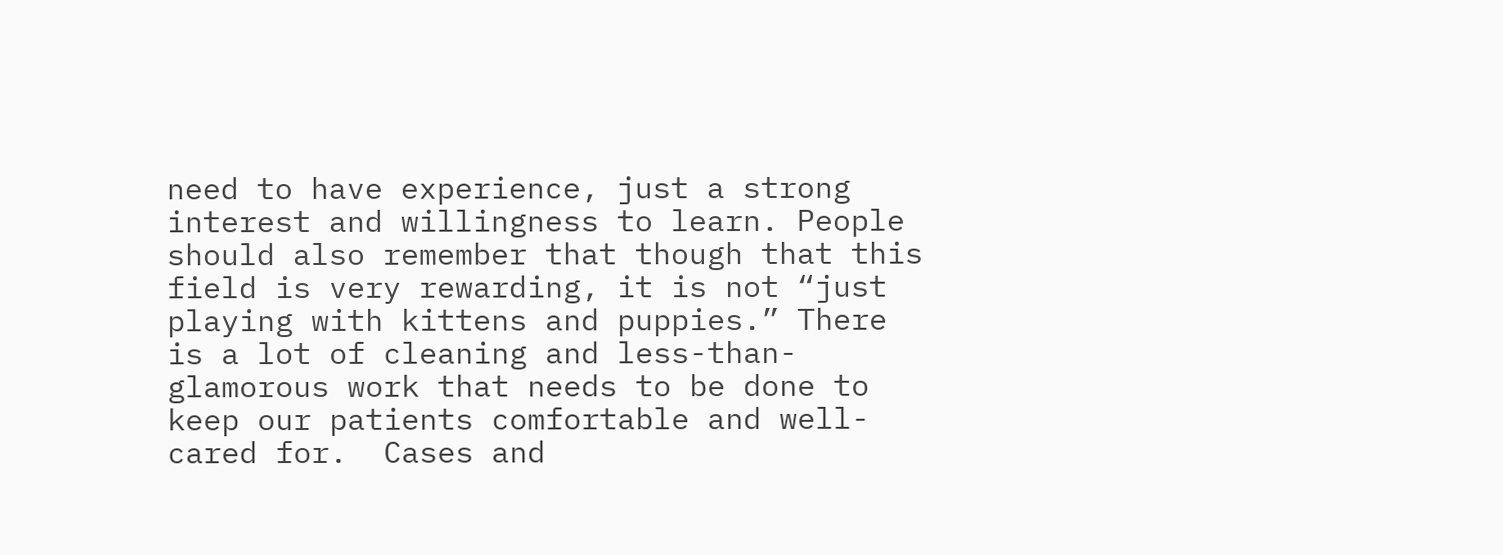need to have experience, just a strong interest and willingness to learn. People should also remember that though that this field is very rewarding, it is not “just playing with kittens and puppies.” There is a lot of cleaning and less-than- glamorous work that needs to be done to keep our patients comfortable and well-cared for.  Cases and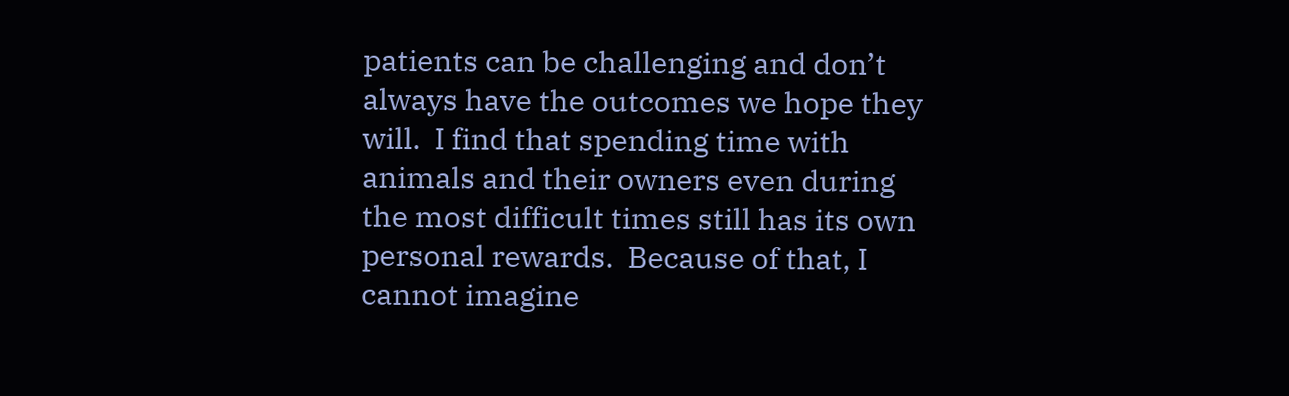patients can be challenging and don’t always have the outcomes we hope they will.  I find that spending time with animals and their owners even during the most difficult times still has its own personal rewards.  Because of that, I cannot imagine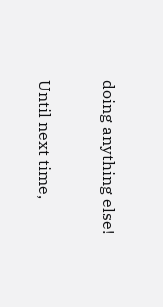doing anything else!

Until next time,